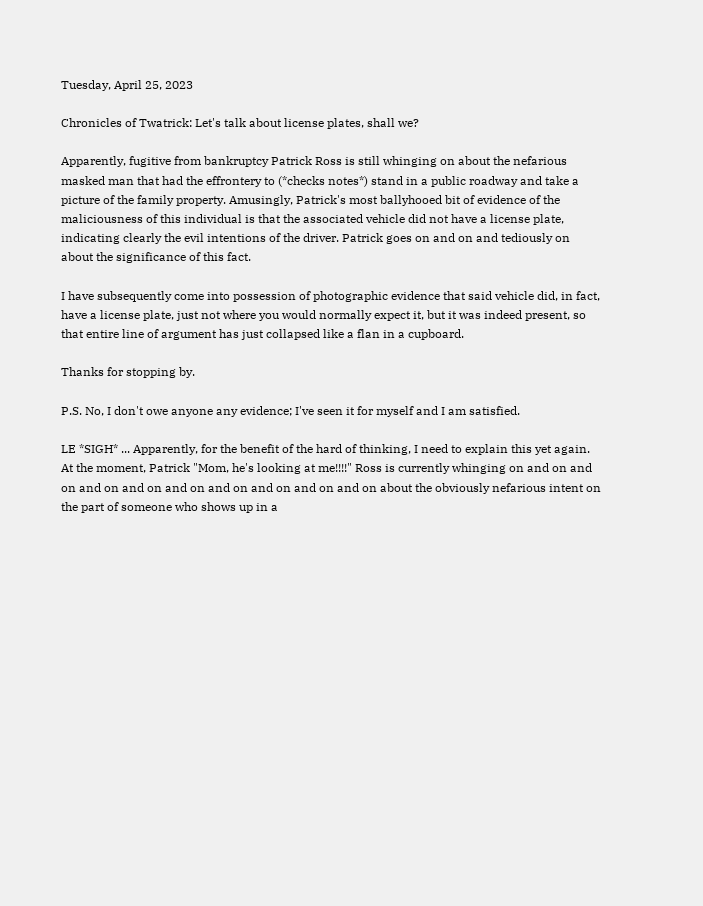Tuesday, April 25, 2023

Chronicles of Twatrick: Let's talk about license plates, shall we?

Apparently, fugitive from bankruptcy Patrick Ross is still whinging on about the nefarious masked man that had the effrontery to (*checks notes*) stand in a public roadway and take a picture of the family property. Amusingly, Patrick's most ballyhooed bit of evidence of the maliciousness of this individual is that the associated vehicle did not have a license plate, indicating clearly the evil intentions of the driver. Patrick goes on and on and tediously on about the significance of this fact.

I have subsequently come into possession of photographic evidence that said vehicle did, in fact, have a license plate, just not where you would normally expect it, but it was indeed present, so that entire line of argument has just collapsed like a flan in a cupboard.

Thanks for stopping by.

P.S. No, I don't owe anyone any evidence; I've seen it for myself and I am satisfied.

LE *SIGH* ... Apparently, for the benefit of the hard of thinking, I need to explain this yet again. At the moment, Patrick "Mom, he's looking at me!!!!" Ross is currently whinging on and on and on and on and on and on and on and on and on and on about the obviously nefarious intent on the part of someone who shows up in a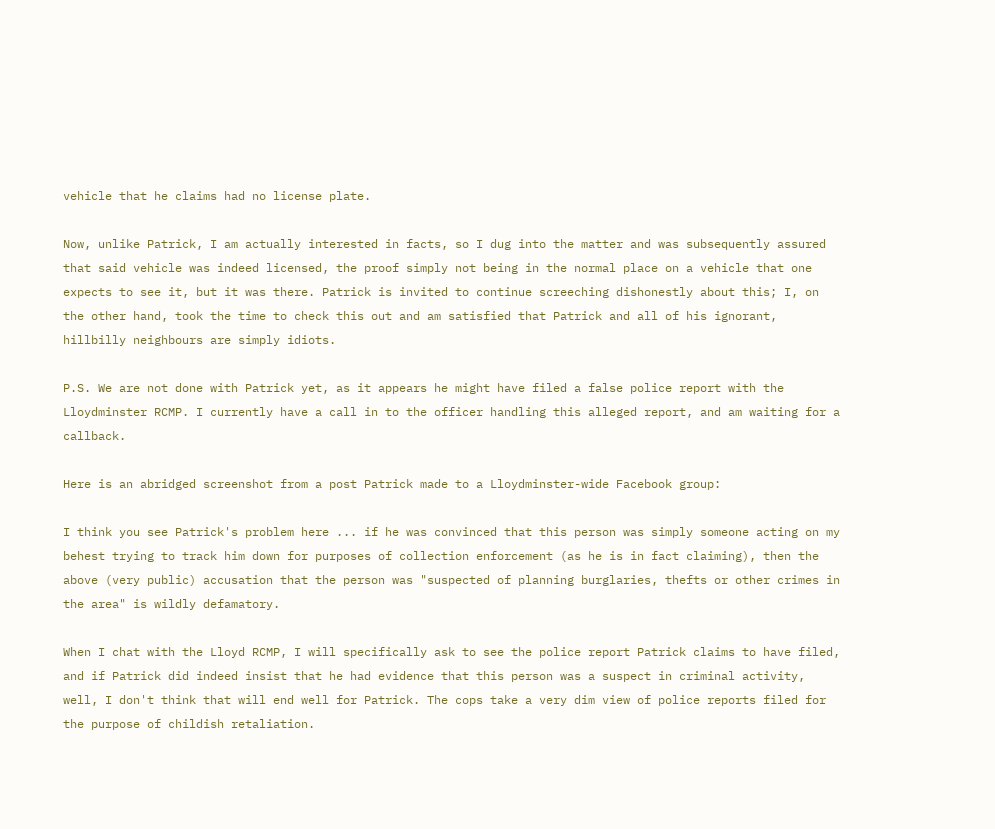vehicle that he claims had no license plate.

Now, unlike Patrick, I am actually interested in facts, so I dug into the matter and was subsequently assured that said vehicle was indeed licensed, the proof simply not being in the normal place on a vehicle that one expects to see it, but it was there. Patrick is invited to continue screeching dishonestly about this; I, on the other hand, took the time to check this out and am satisfied that Patrick and all of his ignorant, hillbilly neighbours are simply idiots.

P.S. We are not done with Patrick yet, as it appears he might have filed a false police report with the Lloydminster RCMP. I currently have a call in to the officer handling this alleged report, and am waiting for a callback.

Here is an abridged screenshot from a post Patrick made to a Lloydminster-wide Facebook group:

I think you see Patrick's problem here ... if he was convinced that this person was simply someone acting on my behest trying to track him down for purposes of collection enforcement (as he is in fact claiming), then the above (very public) accusation that the person was "suspected of planning burglaries, thefts or other crimes in the area" is wildly defamatory.

When I chat with the Lloyd RCMP, I will specifically ask to see the police report Patrick claims to have filed, and if Patrick did indeed insist that he had evidence that this person was a suspect in criminal activity, well, I don't think that will end well for Patrick. The cops take a very dim view of police reports filed for the purpose of childish retaliation.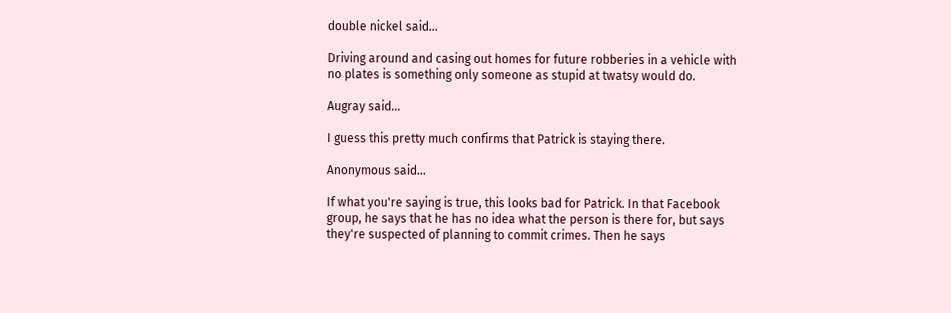double nickel said...

Driving around and casing out homes for future robberies in a vehicle with no plates is something only someone as stupid at twatsy would do.

Augray said...

I guess this pretty much confirms that Patrick is staying there.

Anonymous said...

If what you're saying is true, this looks bad for Patrick. In that Facebook group, he says that he has no idea what the person is there for, but says they're suspected of planning to commit crimes. Then he says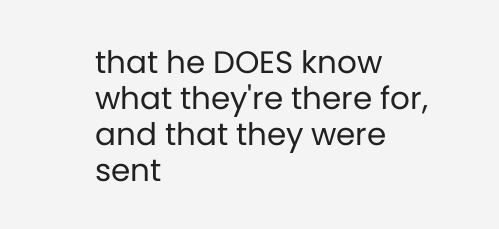that he DOES know what they're there for, and that they were sent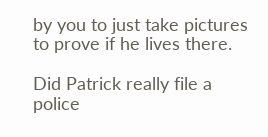by you to just take pictures to prove if he lives there.

Did Patrick really file a police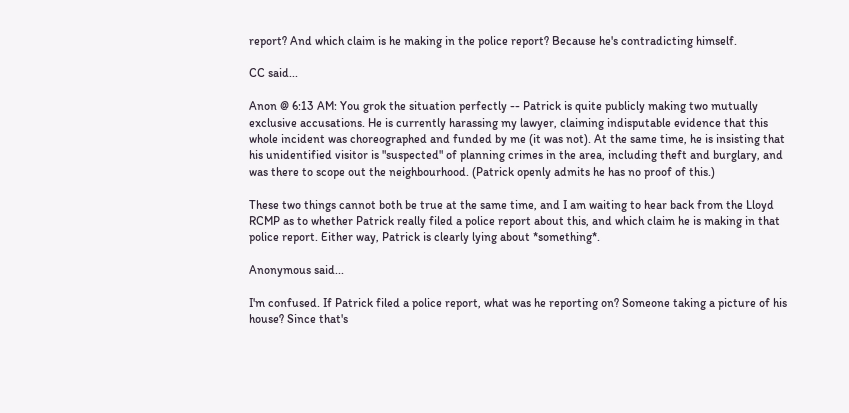report? And which claim is he making in the police report? Because he's contradicting himself.

CC said...

Anon @ 6:13 AM: You grok the situation perfectly -- Patrick is quite publicly making two mutually exclusive accusations. He is currently harassing my lawyer, claiming indisputable evidence that this whole incident was choreographed and funded by me (it was not). At the same time, he is insisting that his unidentified visitor is "suspected" of planning crimes in the area, including theft and burglary, and was there to scope out the neighbourhood. (Patrick openly admits he has no proof of this.)

These two things cannot both be true at the same time, and I am waiting to hear back from the Lloyd RCMP as to whether Patrick really filed a police report about this, and which claim he is making in that police report. Either way, Patrick is clearly lying about *something*.

Anonymous said...

I'm confused. If Patrick filed a police report, what was he reporting on? Someone taking a picture of his house? Since that's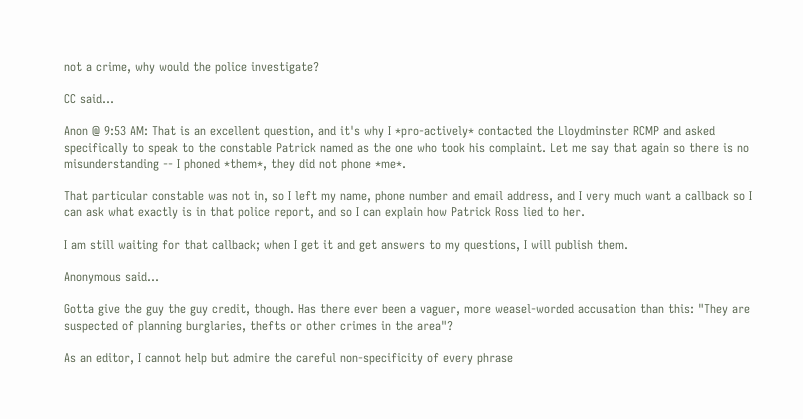not a crime, why would the police investigate?

CC said...

Anon @ 9:53 AM: That is an excellent question, and it's why I *pro-actively* contacted the Lloydminster RCMP and asked specifically to speak to the constable Patrick named as the one who took his complaint. Let me say that again so there is no misunderstanding -- I phoned *them*, they did not phone *me*.

That particular constable was not in, so I left my name, phone number and email address, and I very much want a callback so I can ask what exactly is in that police report, and so I can explain how Patrick Ross lied to her.

I am still waiting for that callback; when I get it and get answers to my questions, I will publish them.

Anonymous said...

Gotta give the guy the guy credit, though. Has there ever been a vaguer, more weasel-worded accusation than this: "They are suspected of planning burglaries, thefts or other crimes in the area"?

As an editor, I cannot help but admire the careful non-specificity of every phrase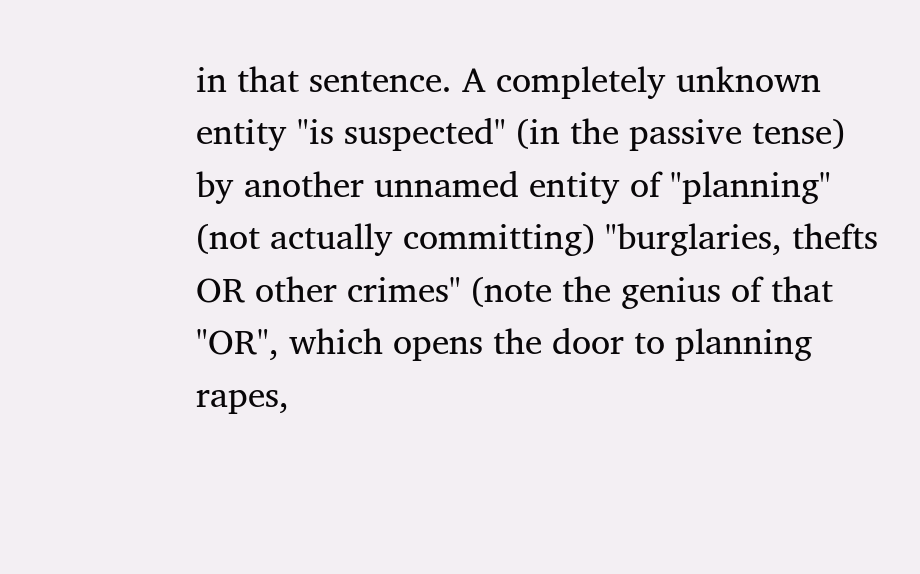in that sentence. A completely unknown entity "is suspected" (in the passive tense) by another unnamed entity of "planning" (not actually committing) "burglaries, thefts OR other crimes" (note the genius of that "OR", which opens the door to planning rapes,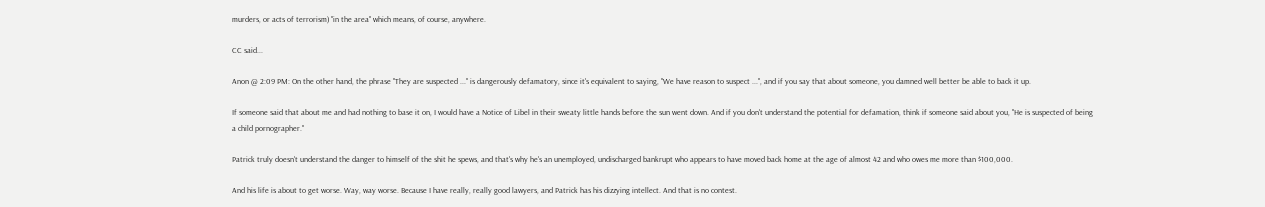murders, or acts of terrorism) "in the area" which means, of course, anywhere.

CC said...

Anon @ 2:09 PM: On the other hand, the phrase "They are suspected ..." is dangerously defamatory, since it's equivalent to saying, "We have reason to suspect ...", and if you say that about someone, you damned well better be able to back it up.

If someone said that about me and had nothing to base it on, I would have a Notice of Libel in their sweaty little hands before the sun went down. And if you don't understand the potential for defamation, think if someone said about you, "He is suspected of being a child pornographer."

Patrick truly doesn't understand the danger to himself of the shit he spews, and that's why he's an unemployed, undischarged bankrupt who appears to have moved back home at the age of almost 42 and who owes me more than $100,000.

And his life is about to get worse. Way, way worse. Because I have really, really good lawyers, and Patrick has his dizzying intellect. And that is no contest.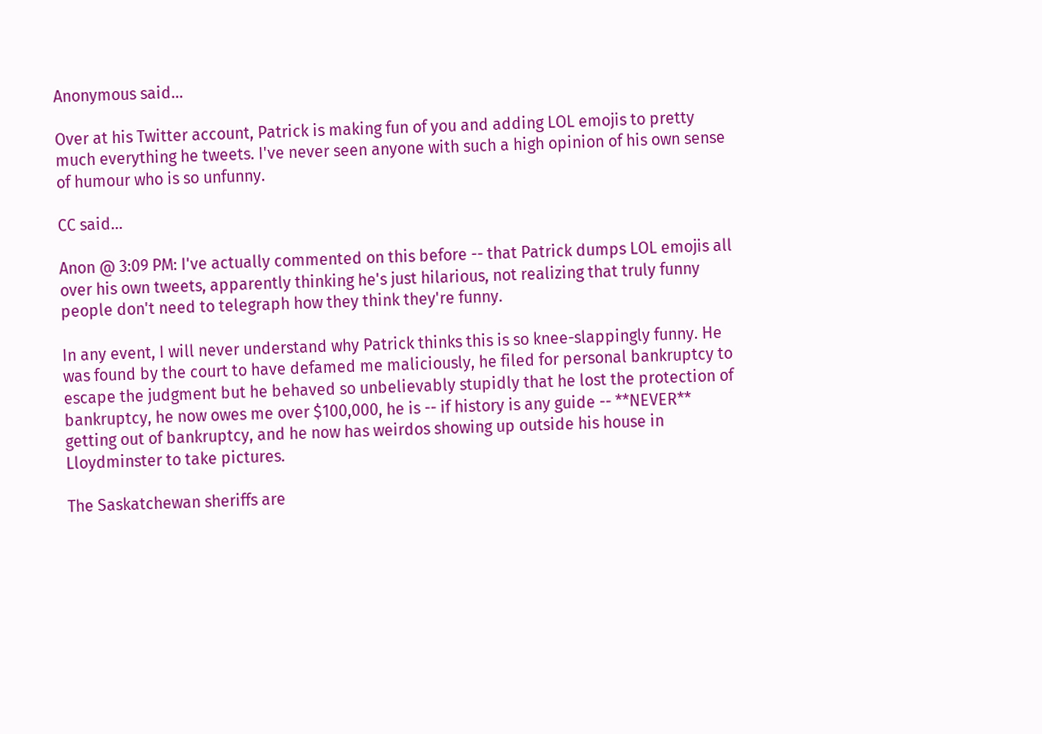Anonymous said...

Over at his Twitter account, Patrick is making fun of you and adding LOL emojis to pretty much everything he tweets. I've never seen anyone with such a high opinion of his own sense of humour who is so unfunny.

CC said...

Anon @ 3:09 PM: I've actually commented on this before -- that Patrick dumps LOL emojis all over his own tweets, apparently thinking he's just hilarious, not realizing that truly funny people don't need to telegraph how they think they're funny.

In any event, I will never understand why Patrick thinks this is so knee-slappingly funny. He was found by the court to have defamed me maliciously, he filed for personal bankruptcy to escape the judgment but he behaved so unbelievably stupidly that he lost the protection of bankruptcy, he now owes me over $100,000, he is -- if history is any guide -- **NEVER** getting out of bankruptcy, and he now has weirdos showing up outside his house in Lloydminster to take pictures.

The Saskatchewan sheriffs are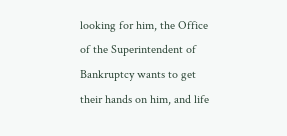looking for him, the Office of the Superintendent of Bankruptcy wants to get their hands on him, and life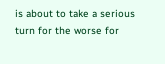is about to take a serious turn for the worse for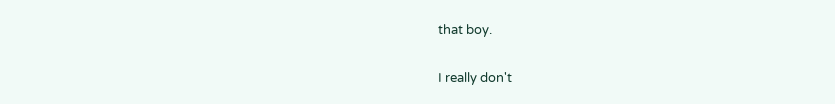that boy.

I really don't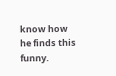know how he finds this funny.